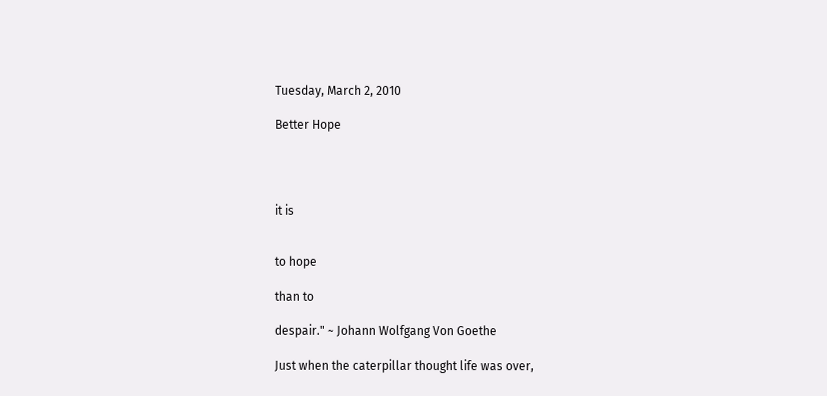Tuesday, March 2, 2010

Better Hope




it is


to hope

than to

despair." ~ Johann Wolfgang Von Goethe

Just when the caterpillar thought life was over,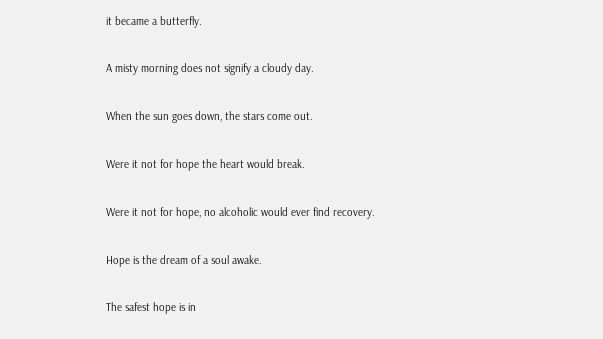it became a butterfly.

A misty morning does not signify a cloudy day.

When the sun goes down, the stars come out.

Were it not for hope the heart would break.

Were it not for hope, no alcoholic would ever find recovery.

Hope is the dream of a soul awake.

The safest hope is in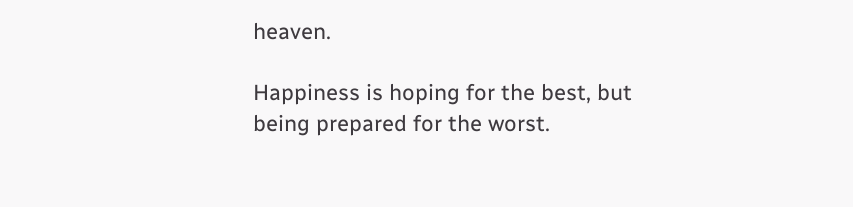heaven.

Happiness is hoping for the best, but being prepared for the worst.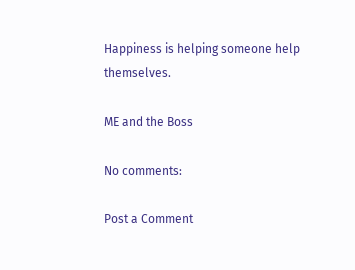Happiness is helping someone help themselves.

ME and the Boss

No comments:

Post a Comment